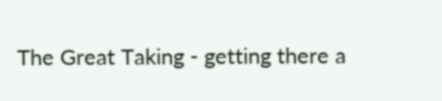The Great Taking - getting there a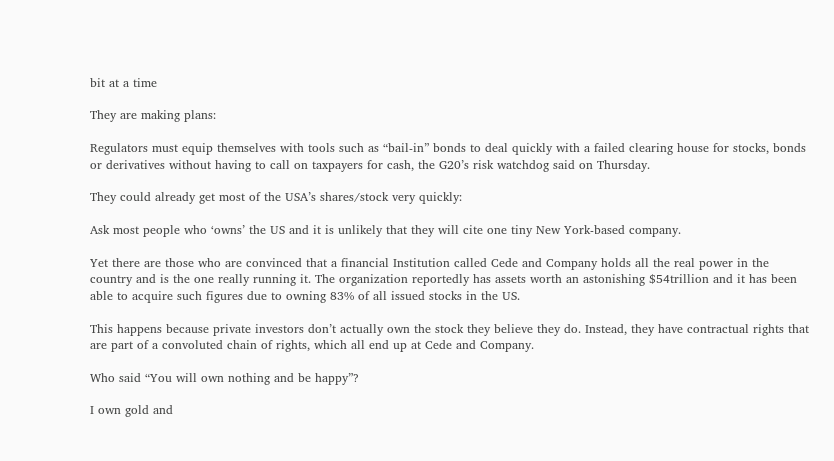bit at a time

They are making plans:

Regulators must equip themselves with tools such as “bail-in” bonds to deal quickly with a failed clearing house for stocks, bonds or derivatives without having to call on taxpayers for cash, the G20’s risk watchdog said on Thursday.

They could already get most of the USA’s shares/stock very quickly:

Ask most people who ‘owns’ the US and it is unlikely that they will cite one tiny New York-based company.

Yet there are those who are convinced that a financial Institution called Cede and Company holds all the real power in the country and is the one really running it. The organization reportedly has assets worth an astonishing $54trillion and it has been able to acquire such figures due to owning 83% of all issued stocks in the US.

This happens because private investors don’t actually own the stock they believe they do. Instead, they have contractual rights that are part of a convoluted chain of rights, which all end up at Cede and Company.

Who said “You will own nothing and be happy”?

I own gold and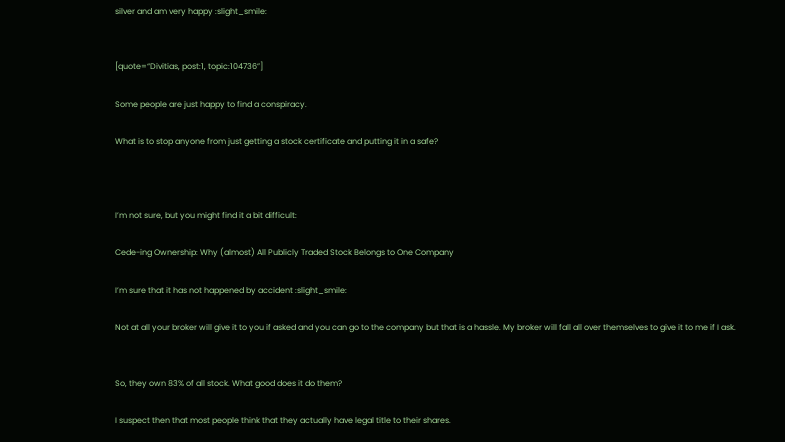silver and am very happy :slight_smile:


[quote=“Divitias, post:1, topic:104736”]

Some people are just happy to find a conspiracy.

What is to stop anyone from just getting a stock certificate and putting it in a safe?



I’m not sure, but you might find it a bit difficult:

Cede-ing Ownership: Why (almost) All Publicly Traded Stock Belongs to One Company

I’m sure that it has not happened by accident :slight_smile:

Not at all your broker will give it to you if asked and you can go to the company but that is a hassle. My broker will fall all over themselves to give it to me if I ask.


So, they own 83% of all stock. What good does it do them?

I suspect then that most people think that they actually have legal title to their shares.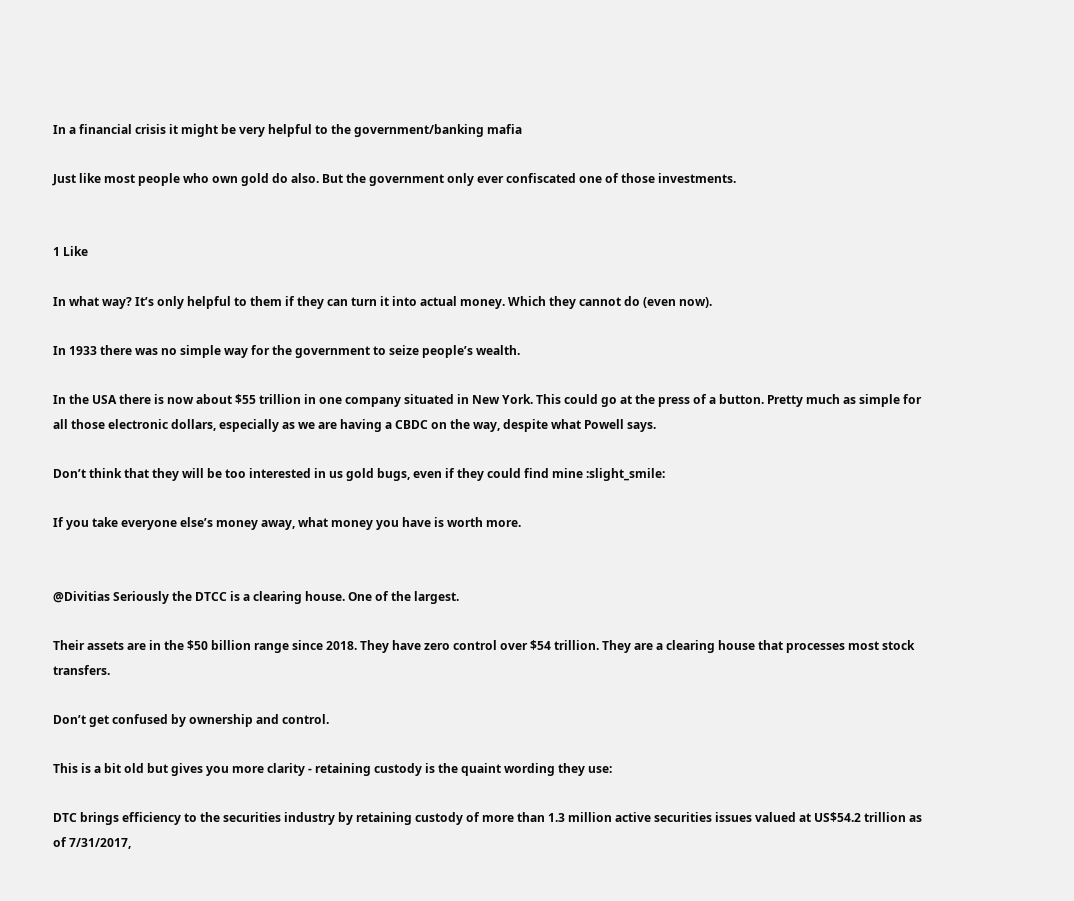In a financial crisis it might be very helpful to the government/banking mafia

Just like most people who own gold do also. But the government only ever confiscated one of those investments.


1 Like

In what way? It’s only helpful to them if they can turn it into actual money. Which they cannot do (even now).

In 1933 there was no simple way for the government to seize people’s wealth.

In the USA there is now about $55 trillion in one company situated in New York. This could go at the press of a button. Pretty much as simple for all those electronic dollars, especially as we are having a CBDC on the way, despite what Powell says.

Don’t think that they will be too interested in us gold bugs, even if they could find mine :slight_smile:

If you take everyone else’s money away, what money you have is worth more.


@Divitias Seriously the DTCC is a clearing house. One of the largest.

Their assets are in the $50 billion range since 2018. They have zero control over $54 trillion. They are a clearing house that processes most stock transfers.

Don’t get confused by ownership and control.

This is a bit old but gives you more clarity - retaining custody is the quaint wording they use:

DTC brings efficiency to the securities industry by retaining custody of more than 1.3 million active securities issues valued at US$54.2 trillion as of 7/31/2017,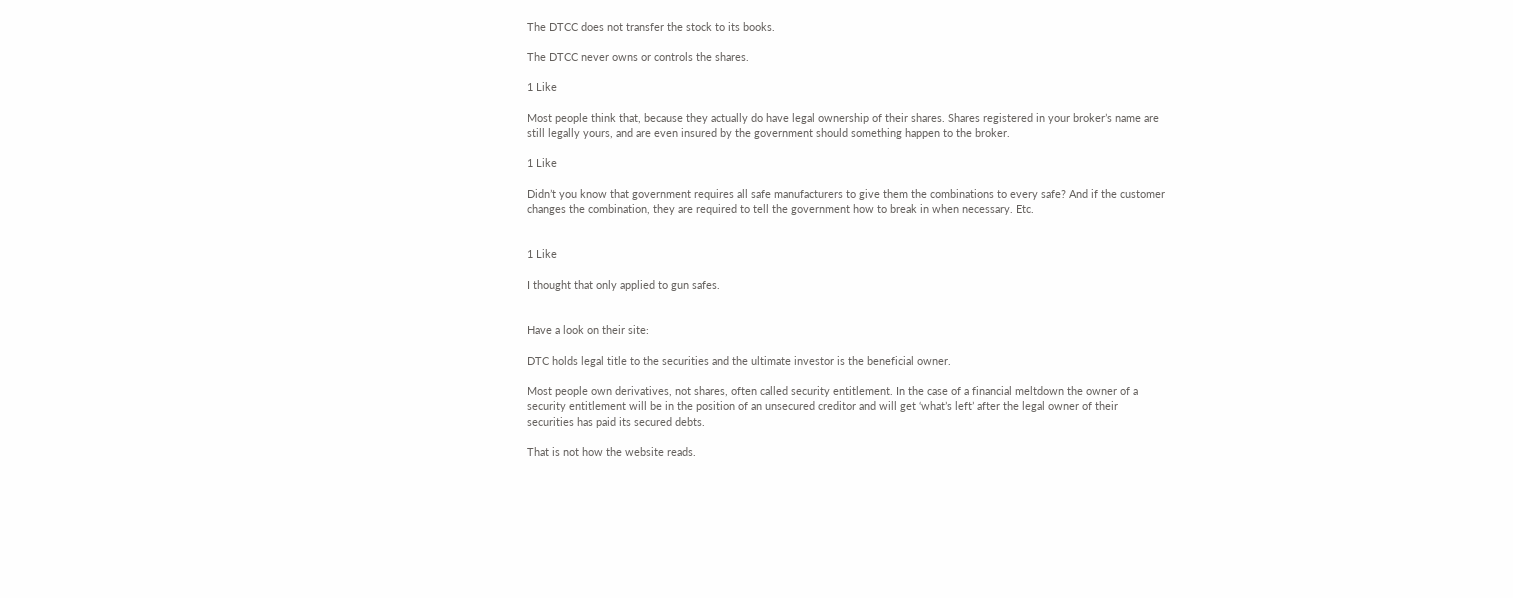The DTCC does not transfer the stock to its books.

The DTCC never owns or controls the shares.

1 Like

Most people think that, because they actually do have legal ownership of their shares. Shares registered in your broker’s name are still legally yours, and are even insured by the government should something happen to the broker.

1 Like

Didn’t you know that government requires all safe manufacturers to give them the combinations to every safe? And if the customer changes the combination, they are required to tell the government how to break in when necessary. Etc.


1 Like

I thought that only applied to gun safes.


Have a look on their site:

DTC holds legal title to the securities and the ultimate investor is the beneficial owner.

Most people own derivatives, not shares, often called security entitlement. In the case of a financial meltdown the owner of a security entitlement will be in the position of an unsecured creditor and will get ‘what’s left’ after the legal owner of their securities has paid its secured debts.

That is not how the website reads.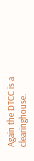Again the DTCC is a clearinghouse.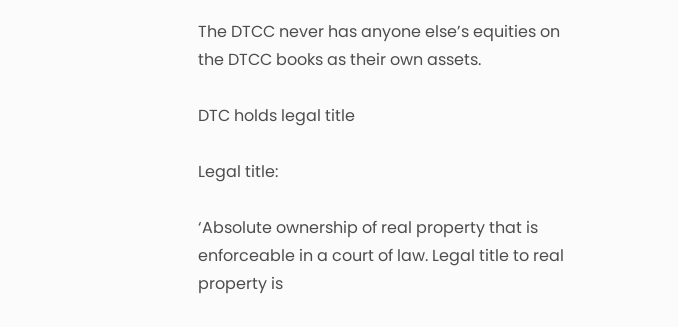The DTCC never has anyone else’s equities on the DTCC books as their own assets.

DTC holds legal title

Legal title:

‘Absolute ownership of real property that is enforceable in a court of law. Legal title to real property is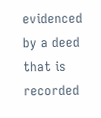evidenced by a deed that is recorded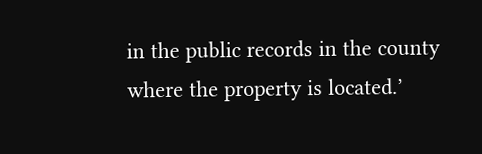in the public records in the county where the property is located.’